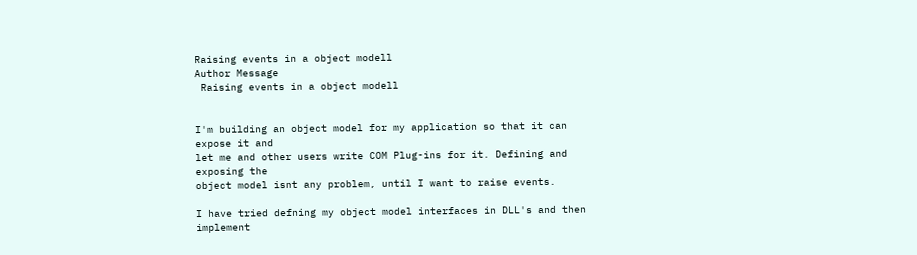Raising events in a object modell
Author Message
 Raising events in a object modell


I'm building an object model for my application so that it can expose it and
let me and other users write COM Plug-ins for it. Defining and exposing the
object model isnt any problem, until I want to raise events.

I have tried defning my object model interfaces in DLL's and then implement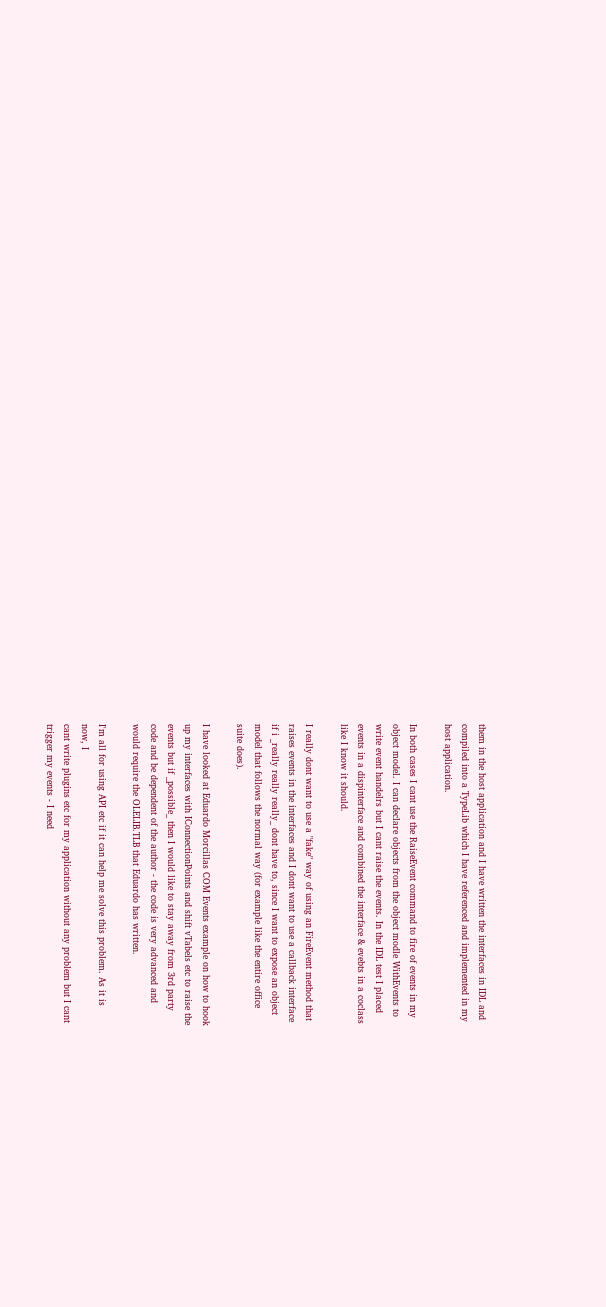them in the host application and I have written the interfaces in IDL and
compiled into a TypeLib which I have referenced and implemented in my
host application.

In both cases I cant use the RaiseEvent command to fire of events in my
object model. I can declare objects from the object modle WithEvents to
write event handelrs but I cant raise the events. In the IDL test I placed
events in a dispinterface and combined the interface & evebts in a coclass
like I know it should.

I really dont want to use a "fake" way of using an FireEvent method that
raises events in the interfaces and I dont want to use a callback interface
if i _really really really_ dont have to, since I want to expose an object
model that follows the normal way (for example like the entire office
suite does).

I have looked at Eduardo Morcillas COM Events example on how to hook
up my interfaces with IConnectionPoints and shift vTabels etc to raise the
events but if _possible_ then I would like to stay away from 3rd party
code and be dependent of the author - the code is very advanced and
would require the OLELIB.TLB that Eduardo has written.

I'm all for using API etc if it can help me solve this problem. As it is
now, I
cant write plugins etc for my application without any problem but I cant
trigger my events - I need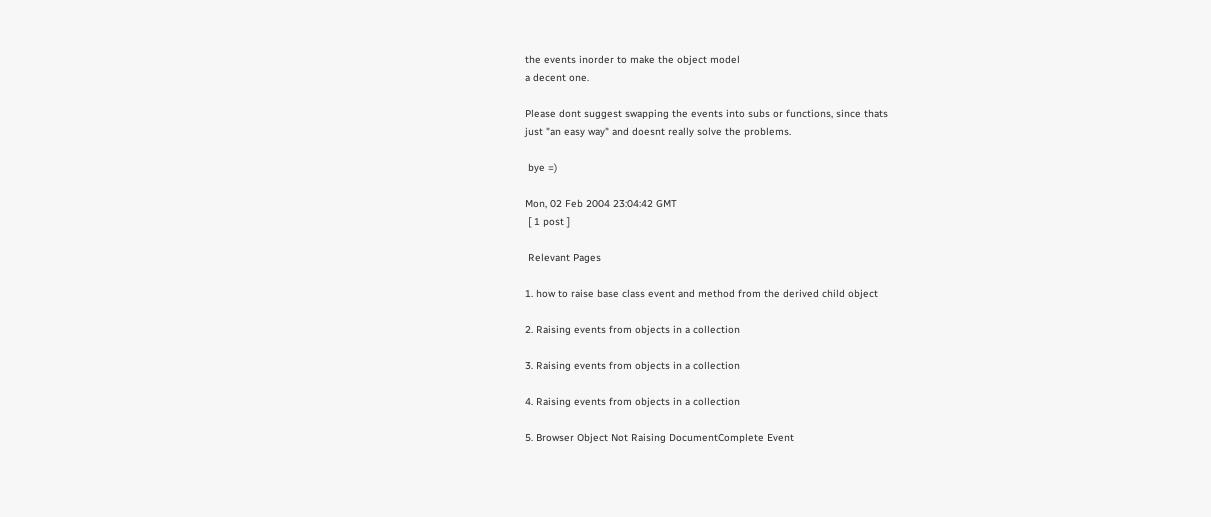the events inorder to make the object model
a decent one.

Please dont suggest swapping the events into subs or functions, since thats
just "an easy way" and doesnt really solve the problems.

 bye =)

Mon, 02 Feb 2004 23:04:42 GMT
 [ 1 post ]

 Relevant Pages

1. how to raise base class event and method from the derived child object

2. Raising events from objects in a collection

3. Raising events from objects in a collection

4. Raising events from objects in a collection

5. Browser Object Not Raising DocumentComplete Event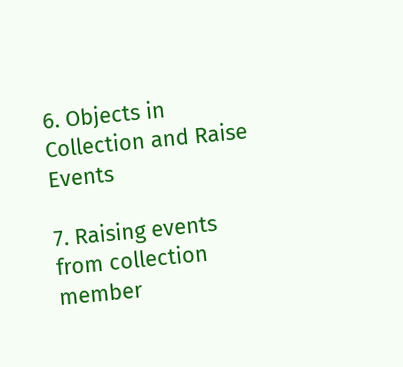6. Objects in Collection and Raise Events

7. Raising events from collection member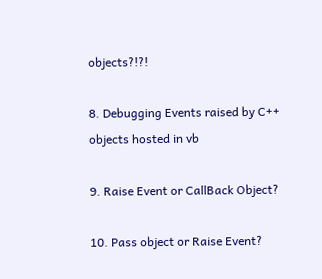objects?!?!

8. Debugging Events raised by C++ objects hosted in vb

9. Raise Event or CallBack Object?

10. Pass object or Raise Event?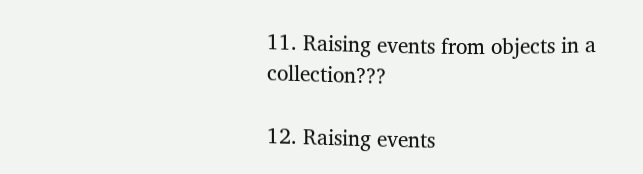11. Raising events from objects in a collection???

12. Raising events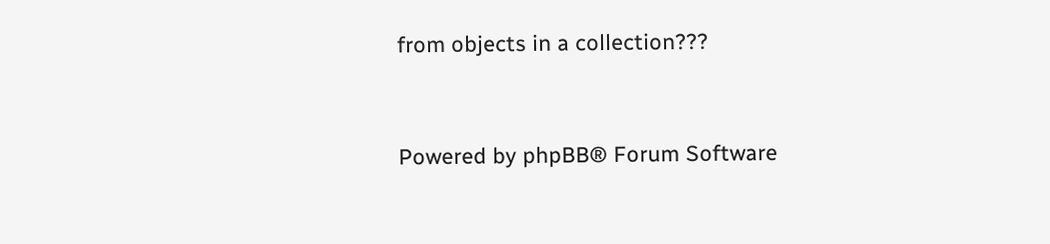from objects in a collection???


Powered by phpBB® Forum Software